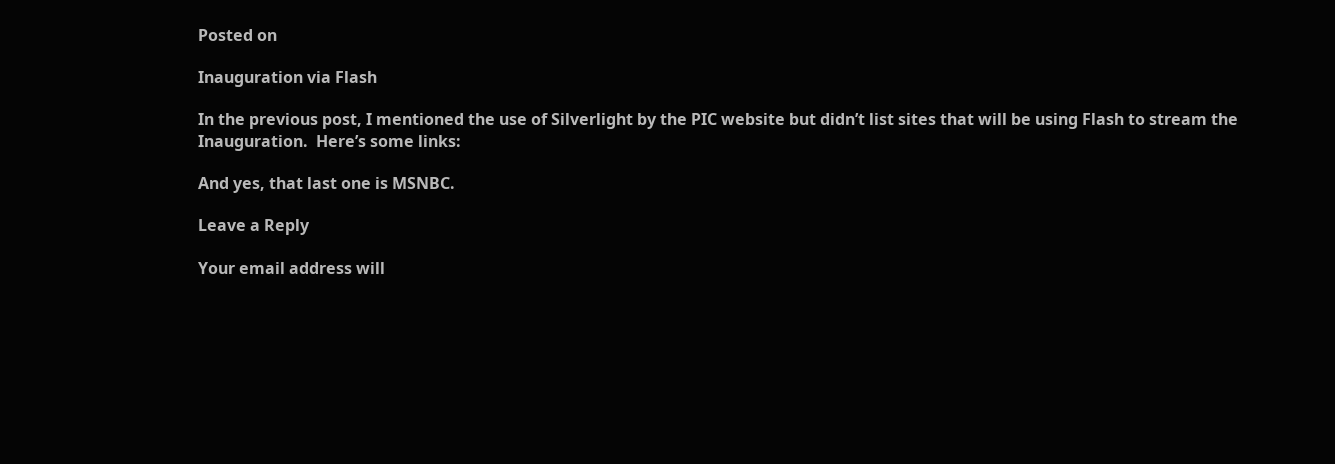Posted on

Inauguration via Flash

In the previous post, I mentioned the use of Silverlight by the PIC website but didn’t list sites that will be using Flash to stream the Inauguration.  Here’s some links:

And yes, that last one is MSNBC.

Leave a Reply

Your email address will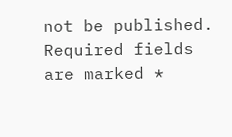not be published. Required fields are marked *